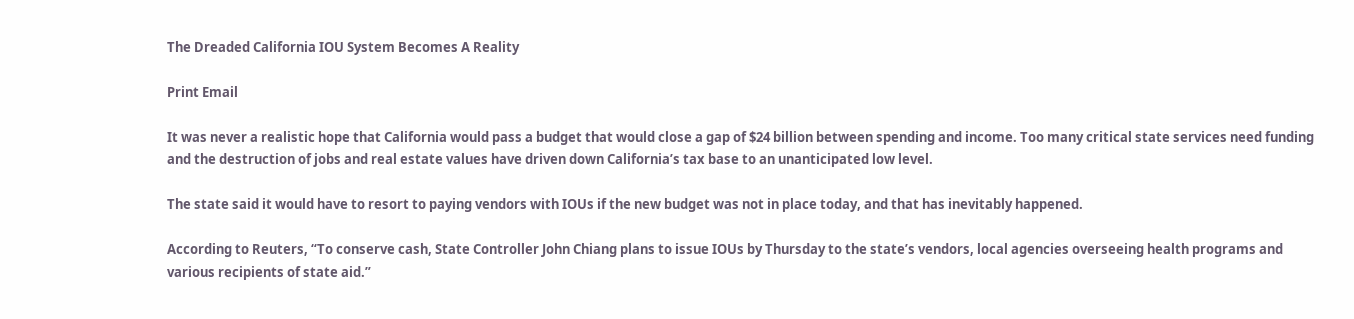The Dreaded California IOU System Becomes A Reality

Print Email

It was never a realistic hope that California would pass a budget that would close a gap of $24 billion between spending and income. Too many critical state services need funding and the destruction of jobs and real estate values have driven down California’s tax base to an unanticipated low level.

The state said it would have to resort to paying vendors with IOUs if the new budget was not in place today, and that has inevitably happened.

According to Reuters, “To conserve cash, State Controller John Chiang plans to issue IOUs by Thursday to the state’s vendors, local agencies overseeing health programs and various recipients of state aid.”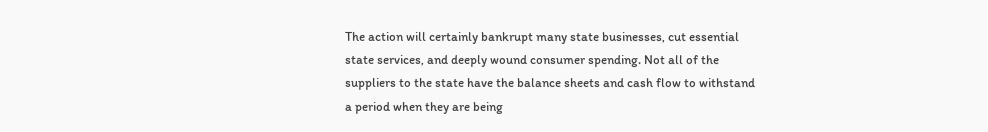The action will certainly bankrupt many state businesses, cut essential state services, and deeply wound consumer spending. Not all of the suppliers to the state have the balance sheets and cash flow to withstand a period when they are being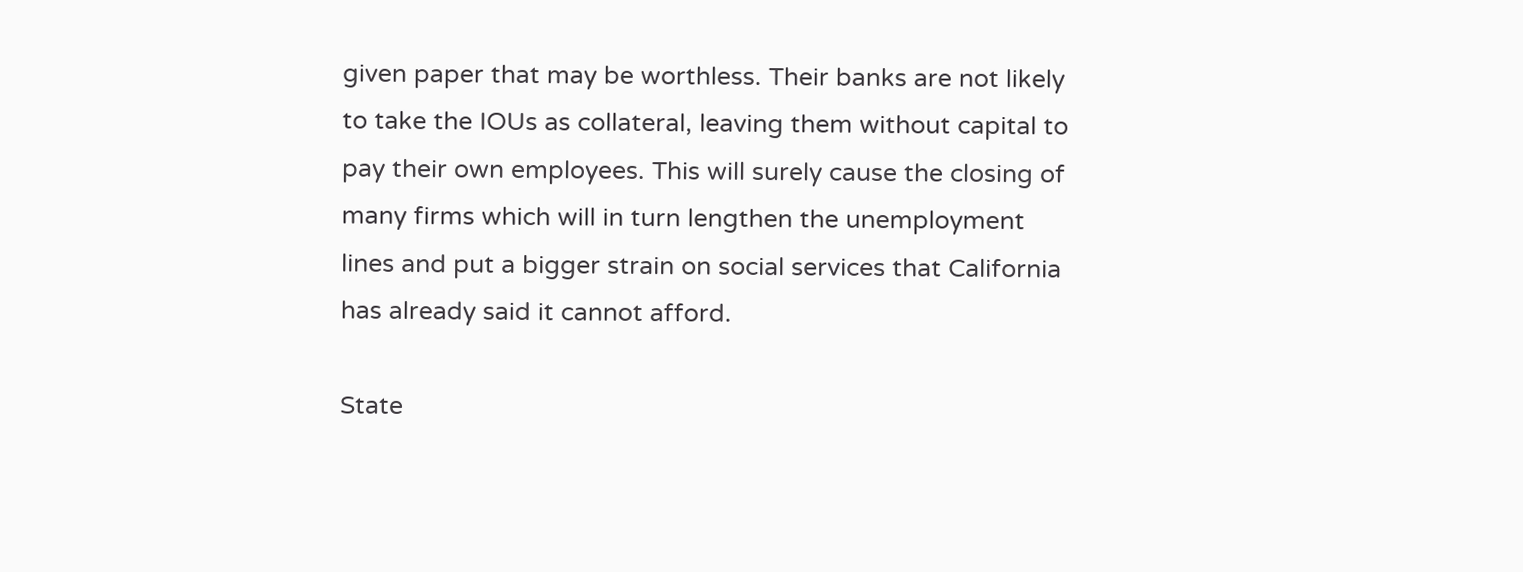given paper that may be worthless. Their banks are not likely to take the IOUs as collateral, leaving them without capital to pay their own employees. This will surely cause the closing of many firms which will in turn lengthen the unemployment lines and put a bigger strain on social services that California has already said it cannot afford.

State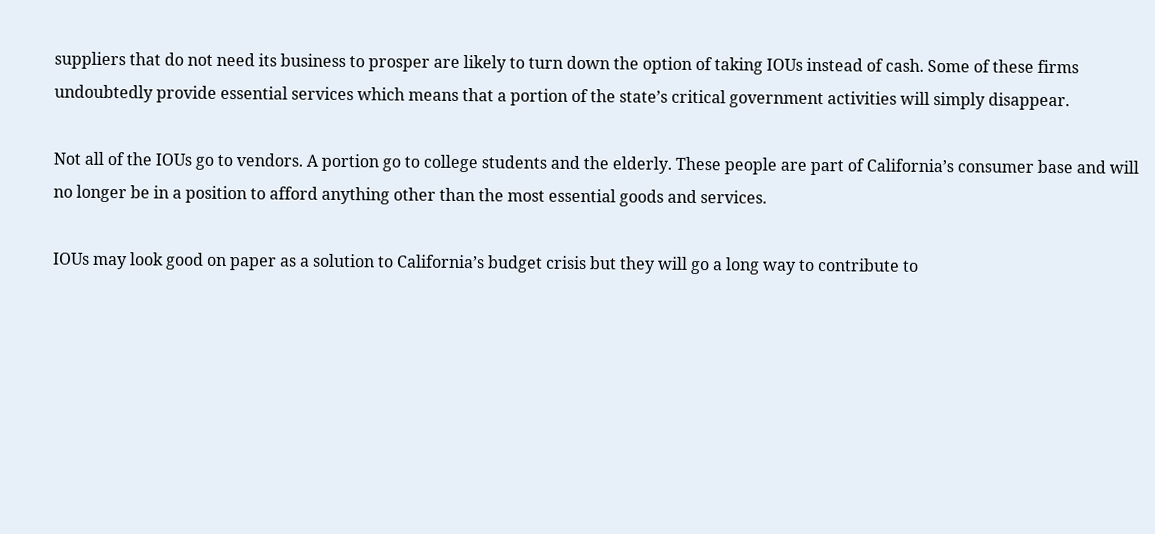suppliers that do not need its business to prosper are likely to turn down the option of taking IOUs instead of cash. Some of these firms undoubtedly provide essential services which means that a portion of the state’s critical government activities will simply disappear.

Not all of the IOUs go to vendors. A portion go to college students and the elderly. These people are part of California’s consumer base and will no longer be in a position to afford anything other than the most essential goods and services.

IOUs may look good on paper as a solution to California’s budget crisis but they will go a long way to contribute to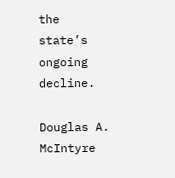the state’s ongoing decline.

Douglas A. McIntyre